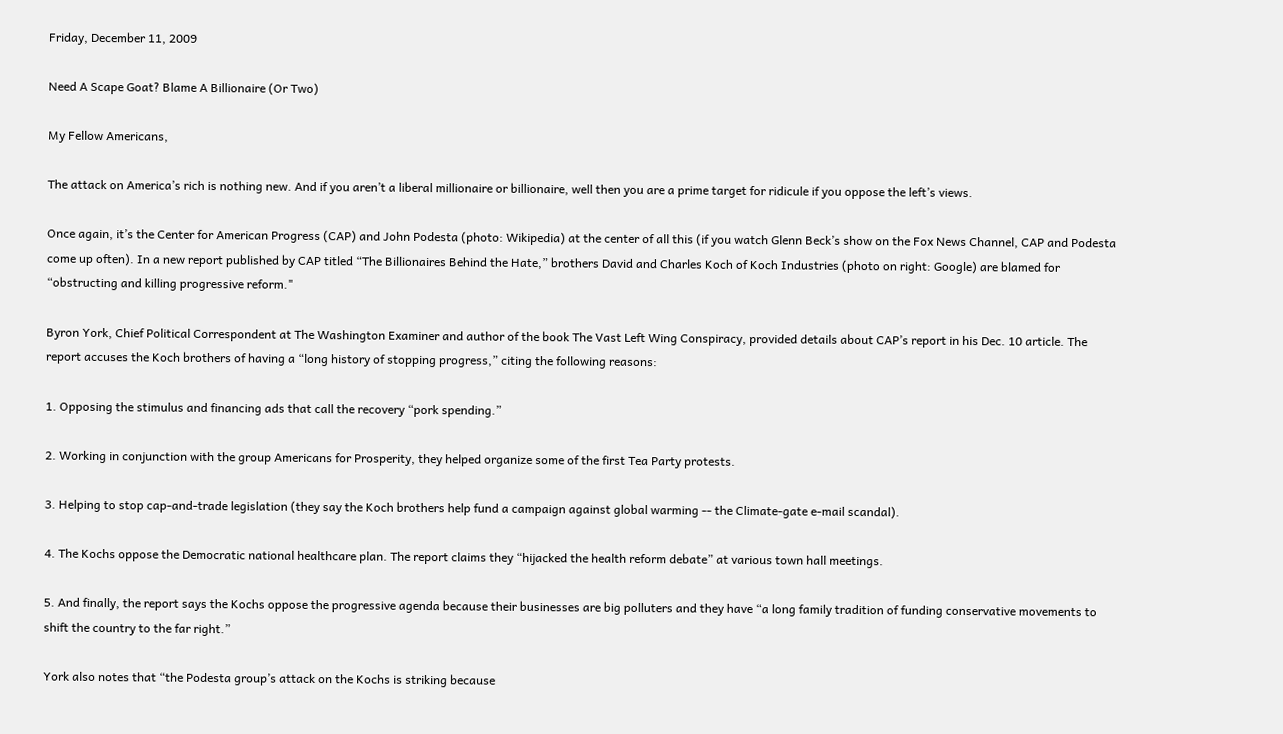Friday, December 11, 2009

Need A Scape Goat? Blame A Billionaire (Or Two)

My Fellow Americans,

The attack on America’s rich is nothing new. And if you aren’t a liberal millionaire or billionaire, well then you are a prime target for ridicule if you oppose the left’s views.

Once again, it’s the Center for American Progress (CAP) and John Podesta (photo: Wikipedia) at the center of all this (if you watch Glenn Beck’s show on the Fox News Channel, CAP and Podesta come up often). In a new report published by CAP titled “The Billionaires Behind the Hate,” brothers David and Charles Koch of Koch Industries (photo on right: Google) are blamed for “obstructing and killing progressive reform."

Byron York, Chief Political Correspondent at The Washington Examiner and author of the book The Vast Left Wing Conspiracy, provided details about CAP’s report in his Dec. 10 article. The report accuses the Koch brothers of having a “long history of stopping progress,” citing the following reasons:

1. Opposing the stimulus and financing ads that call the recovery “pork spending.”

2. Working in conjunction with the group Americans for Prosperity, they helped organize some of the first Tea Party protests.

3. Helping to stop cap-and-trade legislation (they say the Koch brothers help fund a campaign against global warming -- the Climate-gate e-mail scandal).

4. The Kochs oppose the Democratic national healthcare plan. The report claims they “hijacked the health reform debate” at various town hall meetings.

5. And finally, the report says the Kochs oppose the progressive agenda because their businesses are big polluters and they have “a long family tradition of funding conservative movements to shift the country to the far right.”

York also notes that “the Podesta group’s attack on the Kochs is striking because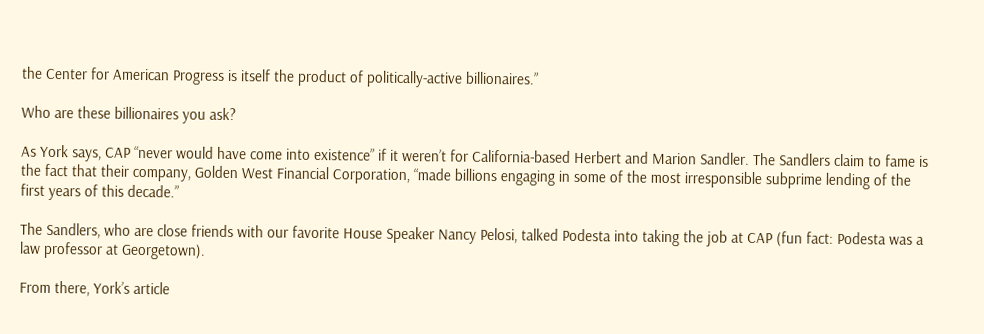the Center for American Progress is itself the product of politically-active billionaires.”

Who are these billionaires you ask?

As York says, CAP “never would have come into existence” if it weren’t for California-based Herbert and Marion Sandler. The Sandlers claim to fame is the fact that their company, Golden West Financial Corporation, “made billions engaging in some of the most irresponsible subprime lending of the first years of this decade.”

The Sandlers, who are close friends with our favorite House Speaker Nancy Pelosi, talked Podesta into taking the job at CAP (fun fact: Podesta was a law professor at Georgetown).

From there, York’s article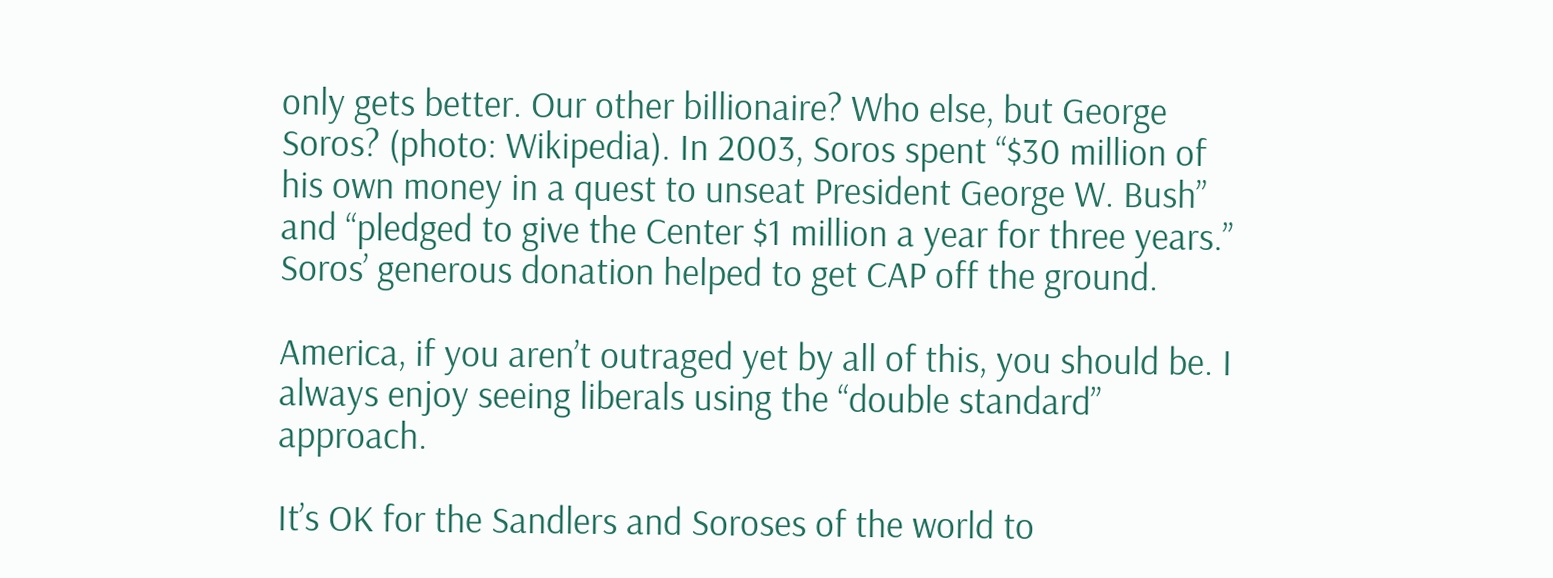only gets better. Our other billionaire? Who else, but George Soros? (photo: Wikipedia). In 2003, Soros spent “$30 million of his own money in a quest to unseat President George W. Bush” and “pledged to give the Center $1 million a year for three years.” Soros’ generous donation helped to get CAP off the ground.

America, if you aren’t outraged yet by all of this, you should be. I always enjoy seeing liberals using the “double standard” approach.

It’s OK for the Sandlers and Soroses of the world to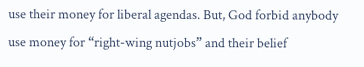use their money for liberal agendas. But, God forbid anybody use money for “right-wing nutjobs” and their belief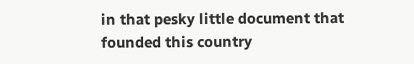in that pesky little document that founded this country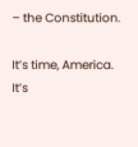– the Constitution.

It’s time, America. It’s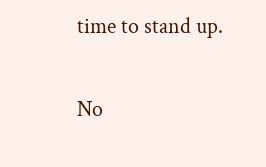time to stand up.

No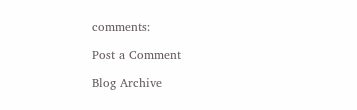comments:

Post a Comment

Blog Archive